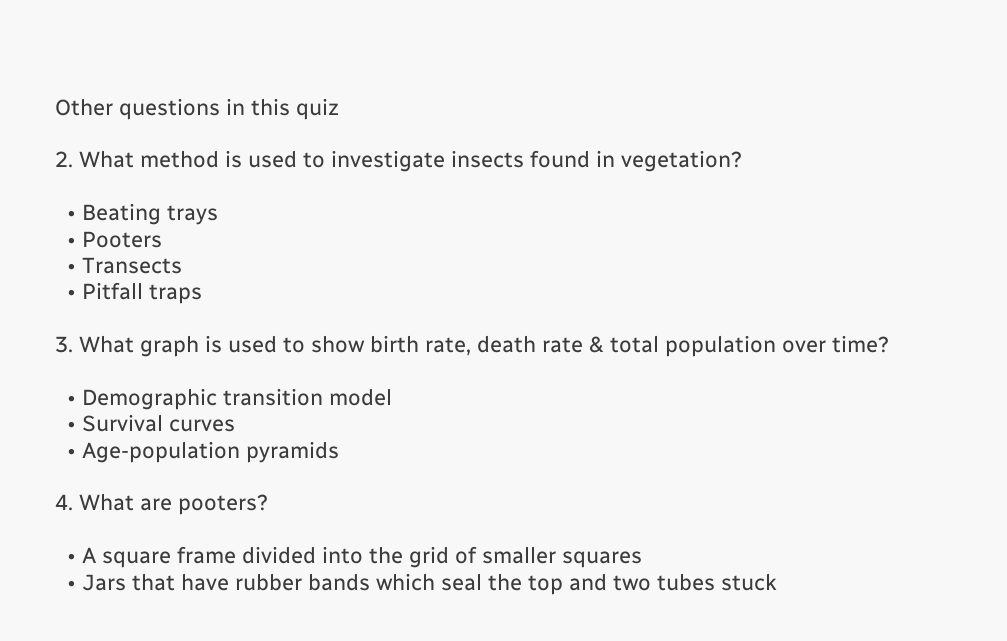Other questions in this quiz

2. What method is used to investigate insects found in vegetation?

  • Beating trays
  • Pooters
  • Transects
  • Pitfall traps

3. What graph is used to show birth rate, death rate & total population over time?

  • Demographic transition model
  • Survival curves
  • Age-population pyramids

4. What are pooters?

  • A square frame divided into the grid of smaller squares
  • Jars that have rubber bands which seal the top and two tubes stuck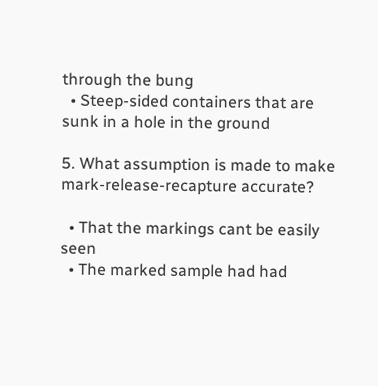through the bung
  • Steep-sided containers that are sunk in a hole in the ground

5. What assumption is made to make mark-release-recapture accurate?

  • That the markings cant be easily seen
  • The marked sample had had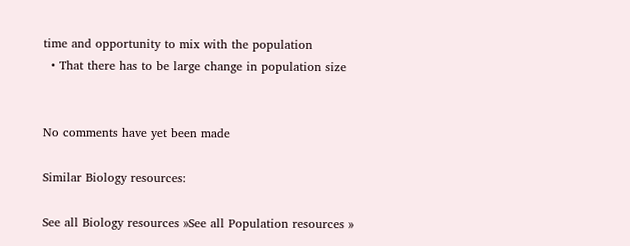time and opportunity to mix with the population
  • That there has to be large change in population size


No comments have yet been made

Similar Biology resources:

See all Biology resources »See all Population resources »